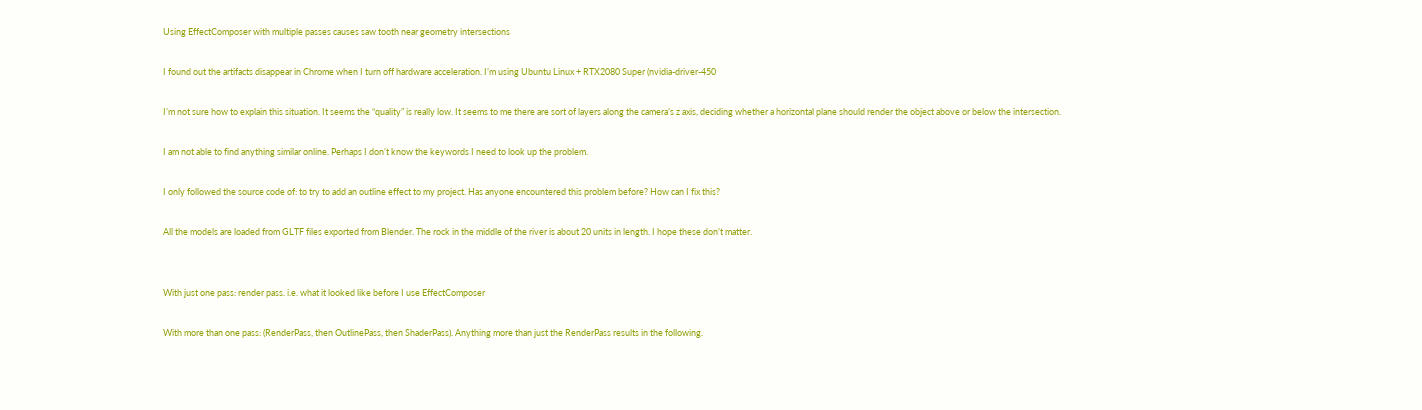Using EffectComposer with multiple passes causes saw tooth near geometry intersections

I found out the artifacts disappear in Chrome when I turn off hardware acceleration. I’m using Ubuntu Linux + RTX2080 Super (nvidia-driver-450

I’m not sure how to explain this situation. It seems the “quality” is really low. It seems to me there are sort of layers along the camera’s z axis, deciding whether a horizontal plane should render the object above or below the intersection.

I am not able to find anything similar online. Perhaps I don’t know the keywords I need to look up the problem.

I only followed the source code of: to try to add an outline effect to my project. Has anyone encountered this problem before? How can I fix this?

All the models are loaded from GLTF files exported from Blender. The rock in the middle of the river is about 20 units in length. I hope these don’t matter.


With just one pass: render pass. i.e. what it looked like before I use EffectComposer

With more than one pass: (RenderPass, then OutlinePass, then ShaderPass). Anything more than just the RenderPass results in the following.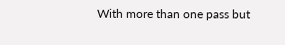With more than one pass but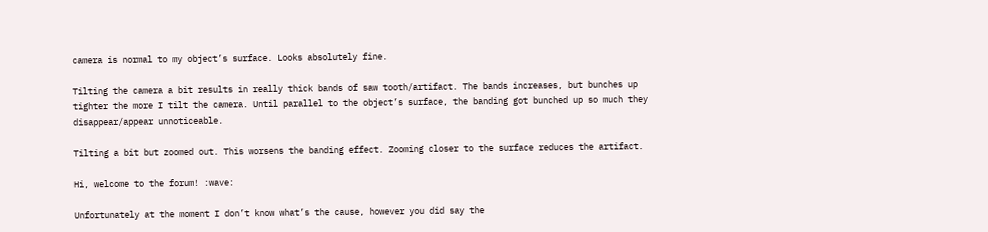camera is normal to my object’s surface. Looks absolutely fine.

Tilting the camera a bit results in really thick bands of saw tooth/artifact. The bands increases, but bunches up tighter the more I tilt the camera. Until parallel to the object’s surface, the banding got bunched up so much they disappear/appear unnoticeable.

Tilting a bit but zoomed out. This worsens the banding effect. Zooming closer to the surface reduces the artifact.

Hi, welcome to the forum! :wave:

Unfortunately at the moment I don’t know what’s the cause, however you did say the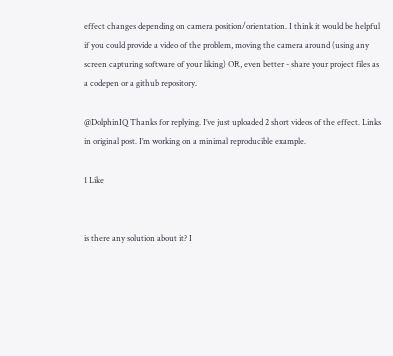effect changes depending on camera position/orientation. I think it would be helpful if you could provide a video of the problem, moving the camera around (using any screen capturing software of your liking) OR, even better - share your project files as a codepen or a github repository.

@DolphinIQ Thanks for replying. I’ve just uploaded 2 short videos of the effect. Links in original post. I’m working on a minimal reproducible example.

1 Like


is there any solution about it? I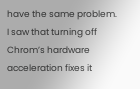have the same problem.
I saw that turning off Chrom’s hardware acceleration fixes it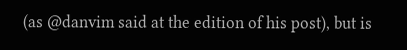(as @danvim said at the edition of his post), but is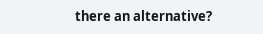there an alternative?